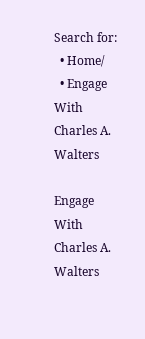Search for:
  • Home/
  • Engage With Charles A. Walters

Engage With Charles A. Walters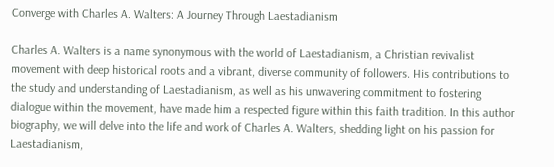Converge with Charles A. Walters: A Journey Through Laestadianism

Charles A. Walters is a name synonymous with the world of Laestadianism, a Christian revivalist movement with deep historical roots and a vibrant, diverse community of followers. His contributions to the study and understanding of Laestadianism, as well as his unwavering commitment to fostering dialogue within the movement, have made him a respected figure within this faith tradition. In this author biography, we will delve into the life and work of Charles A. Walters, shedding light on his passion for Laestadianism,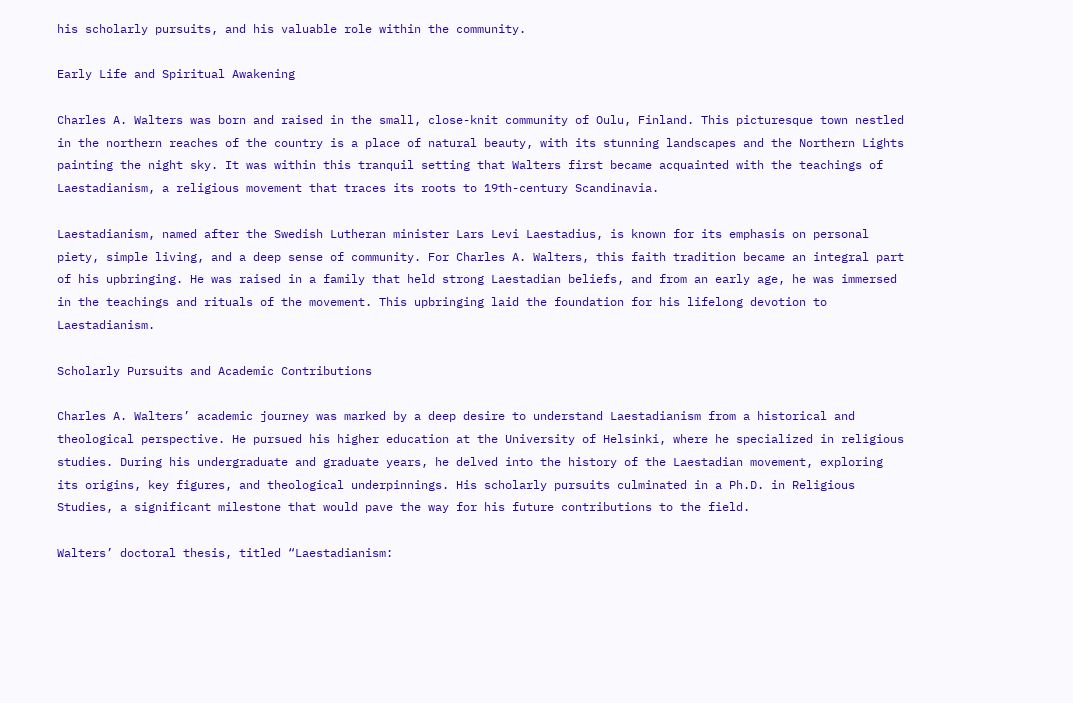his scholarly pursuits, and his valuable role within the community.

Early Life and Spiritual Awakening

Charles A. Walters was born and raised in the small, close-knit community of Oulu, Finland. This picturesque town nestled in the northern reaches of the country is a place of natural beauty, with its stunning landscapes and the Northern Lights painting the night sky. It was within this tranquil setting that Walters first became acquainted with the teachings of Laestadianism, a religious movement that traces its roots to 19th-century Scandinavia.

Laestadianism, named after the Swedish Lutheran minister Lars Levi Laestadius, is known for its emphasis on personal piety, simple living, and a deep sense of community. For Charles A. Walters, this faith tradition became an integral part of his upbringing. He was raised in a family that held strong Laestadian beliefs, and from an early age, he was immersed in the teachings and rituals of the movement. This upbringing laid the foundation for his lifelong devotion to Laestadianism.

Scholarly Pursuits and Academic Contributions

Charles A. Walters’ academic journey was marked by a deep desire to understand Laestadianism from a historical and theological perspective. He pursued his higher education at the University of Helsinki, where he specialized in religious studies. During his undergraduate and graduate years, he delved into the history of the Laestadian movement, exploring its origins, key figures, and theological underpinnings. His scholarly pursuits culminated in a Ph.D. in Religious Studies, a significant milestone that would pave the way for his future contributions to the field.

Walters’ doctoral thesis, titled “Laestadianism: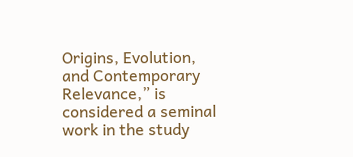Origins, Evolution, and Contemporary Relevance,” is considered a seminal work in the study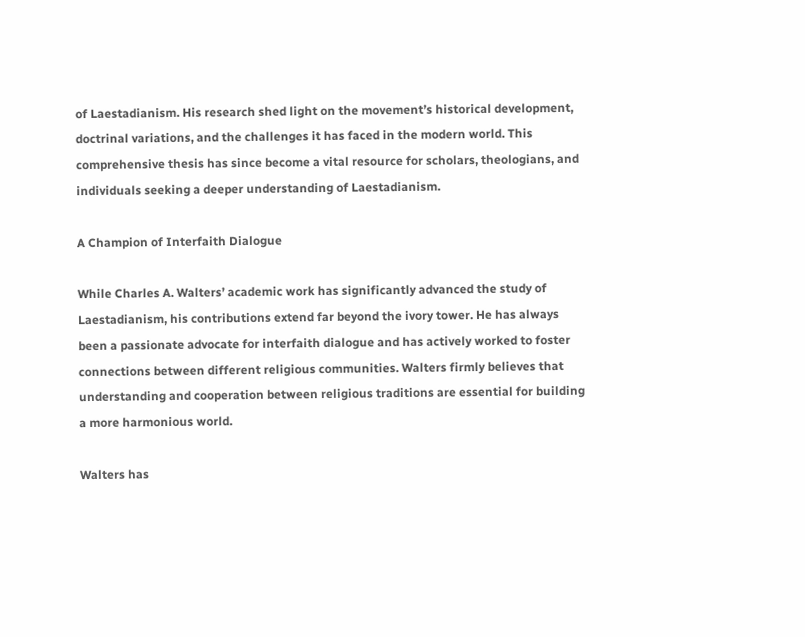of Laestadianism. His research shed light on the movement’s historical development, doctrinal variations, and the challenges it has faced in the modern world. This comprehensive thesis has since become a vital resource for scholars, theologians, and individuals seeking a deeper understanding of Laestadianism.

A Champion of Interfaith Dialogue

While Charles A. Walters’ academic work has significantly advanced the study of Laestadianism, his contributions extend far beyond the ivory tower. He has always been a passionate advocate for interfaith dialogue and has actively worked to foster connections between different religious communities. Walters firmly believes that understanding and cooperation between religious traditions are essential for building a more harmonious world.

Walters has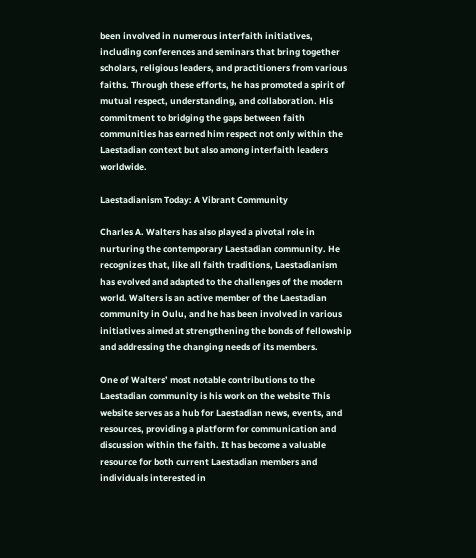been involved in numerous interfaith initiatives, including conferences and seminars that bring together scholars, religious leaders, and practitioners from various faiths. Through these efforts, he has promoted a spirit of mutual respect, understanding, and collaboration. His commitment to bridging the gaps between faith communities has earned him respect not only within the Laestadian context but also among interfaith leaders worldwide.

Laestadianism Today: A Vibrant Community

Charles A. Walters has also played a pivotal role in nurturing the contemporary Laestadian community. He recognizes that, like all faith traditions, Laestadianism has evolved and adapted to the challenges of the modern world. Walters is an active member of the Laestadian community in Oulu, and he has been involved in various initiatives aimed at strengthening the bonds of fellowship and addressing the changing needs of its members.

One of Walters’ most notable contributions to the Laestadian community is his work on the website This website serves as a hub for Laestadian news, events, and resources, providing a platform for communication and discussion within the faith. It has become a valuable resource for both current Laestadian members and individuals interested in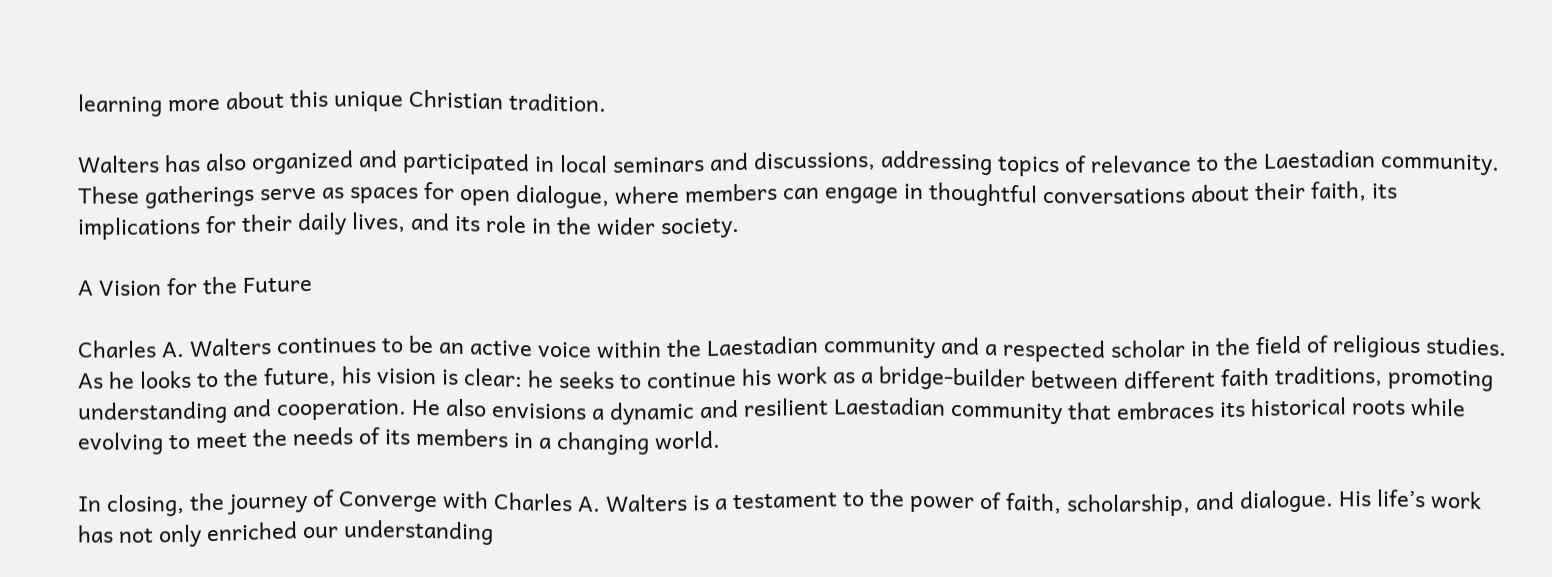learning more about this unique Christian tradition.

Walters has also organized and participated in local seminars and discussions, addressing topics of relevance to the Laestadian community. These gatherings serve as spaces for open dialogue, where members can engage in thoughtful conversations about their faith, its implications for their daily lives, and its role in the wider society.

A Vision for the Future

Charles A. Walters continues to be an active voice within the Laestadian community and a respected scholar in the field of religious studies. As he looks to the future, his vision is clear: he seeks to continue his work as a bridge-builder between different faith traditions, promoting understanding and cooperation. He also envisions a dynamic and resilient Laestadian community that embraces its historical roots while evolving to meet the needs of its members in a changing world.

In closing, the journey of Converge with Charles A. Walters is a testament to the power of faith, scholarship, and dialogue. His life’s work has not only enriched our understanding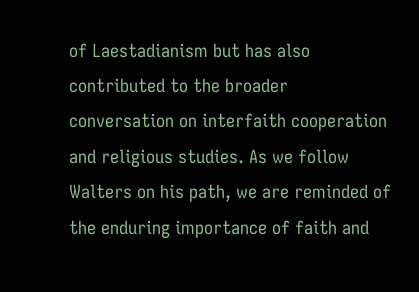of Laestadianism but has also contributed to the broader conversation on interfaith cooperation and religious studies. As we follow Walters on his path, we are reminded of the enduring importance of faith and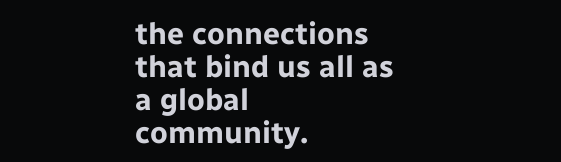the connections that bind us all as a global community.